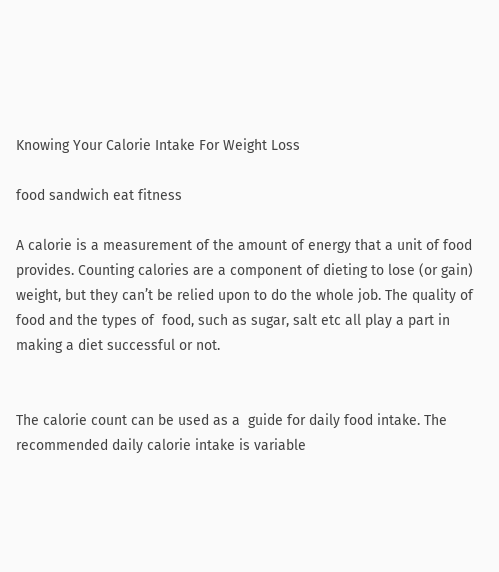Knowing Your Calorie Intake For Weight Loss

food sandwich eat fitness

A calorie is a measurement of the amount of energy that a unit of food provides. Counting calories are a component of dieting to lose (or gain) weight, but they can’t be relied upon to do the whole job. The quality of food and the types of  food, such as sugar, salt etc all play a part in making a diet successful or not.


The calorie count can be used as a  guide for daily food intake. The recommended daily calorie intake is variable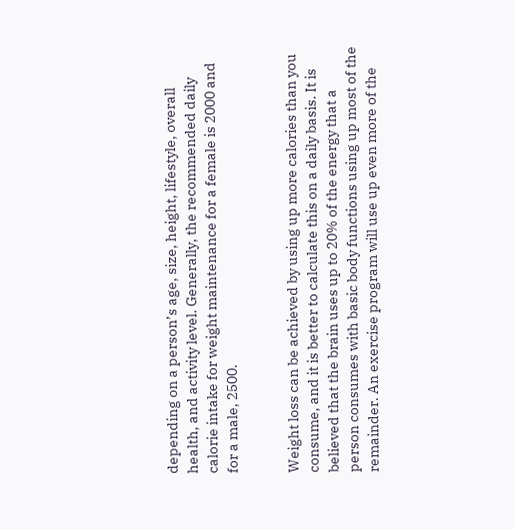depending on a person’s age, size, height, lifestyle, overall health, and activity level. Generally, the recommended daily calorie intake for weight maintenance for a female is 2000 and for a male, 2500.


Weight loss can be achieved by using up more calories than you consume, and it is better to calculate this on a daily basis. It is believed that the brain uses up to 20% of the energy that a person consumes with basic body functions using up most of the remainder. An exercise program will use up even more of the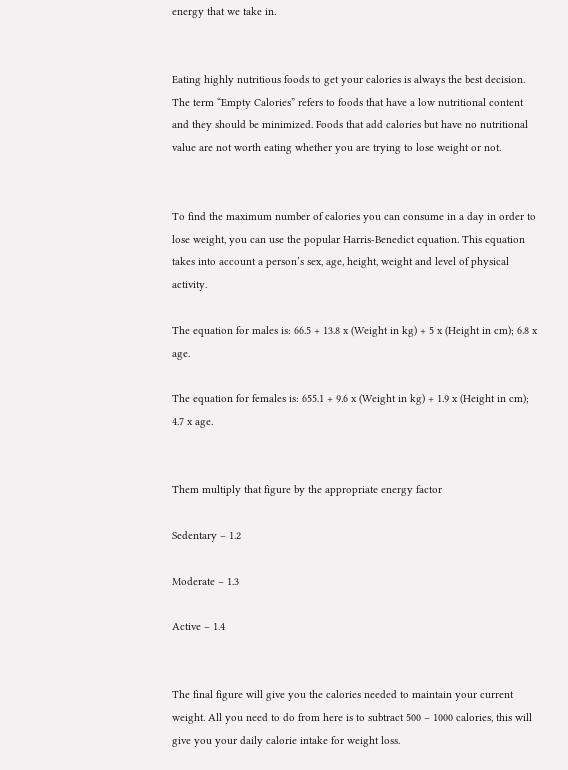energy that we take in.


Eating highly nutritious foods to get your calories is always the best decision. The term “Empty Calories” refers to foods that have a low nutritional content and they should be minimized. Foods that add calories but have no nutritional value are not worth eating whether you are trying to lose weight or not.


To find the maximum number of calories you can consume in a day in order to lose weight, you can use the popular Harris-Benedict equation. This equation takes into account a person’s sex, age, height, weight and level of physical activity.

The equation for males is: 66.5 + 13.8 x (Weight in kg) + 5 x (Height in cm); 6.8 x age.

The equation for females is: 655.1 + 9.6 x (Weight in kg) + 1.9 x (Height in cm); 4.7 x age.


Them multiply that figure by the appropriate energy factor

Sedentary – 1.2

Moderate – 1.3

Active – 1.4


The final figure will give you the calories needed to maintain your current weight. All you need to do from here is to subtract 500 – 1000 calories, this will give you your daily calorie intake for weight loss.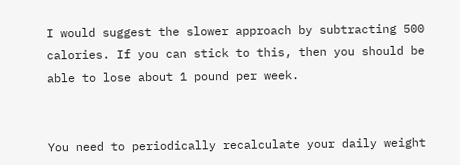I would suggest the slower approach by subtracting 500 calories. If you can stick to this, then you should be able to lose about 1 pound per week.


You need to periodically recalculate your daily weight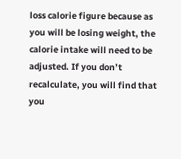loss calorie figure because as you will be losing weight, the calorie intake will need to be adjusted. If you don’t recalculate, you will find that you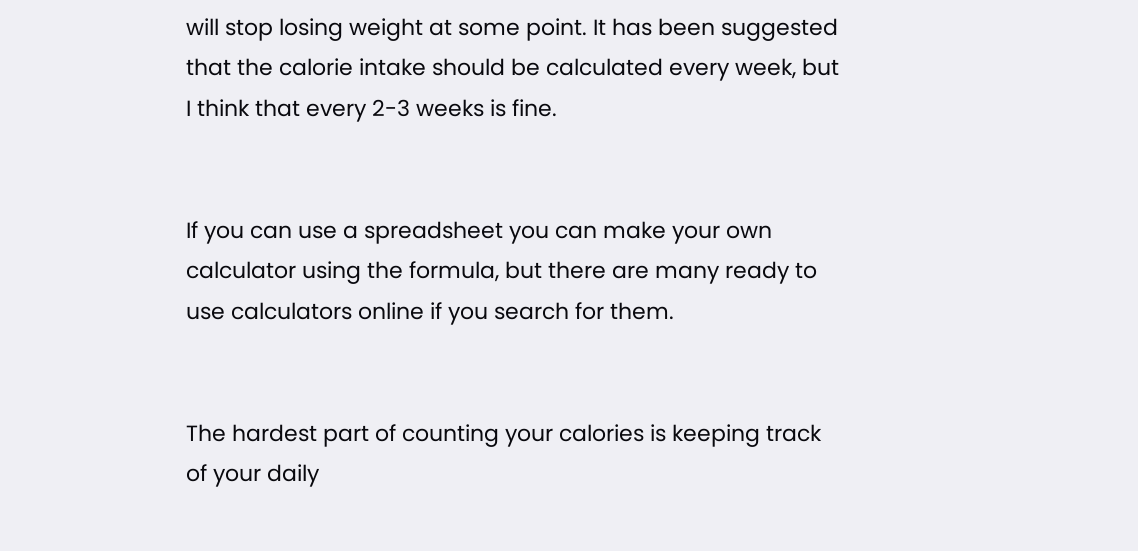will stop losing weight at some point. It has been suggested that the calorie intake should be calculated every week, but I think that every 2-3 weeks is fine.


If you can use a spreadsheet you can make your own calculator using the formula, but there are many ready to use calculators online if you search for them.


The hardest part of counting your calories is keeping track of your daily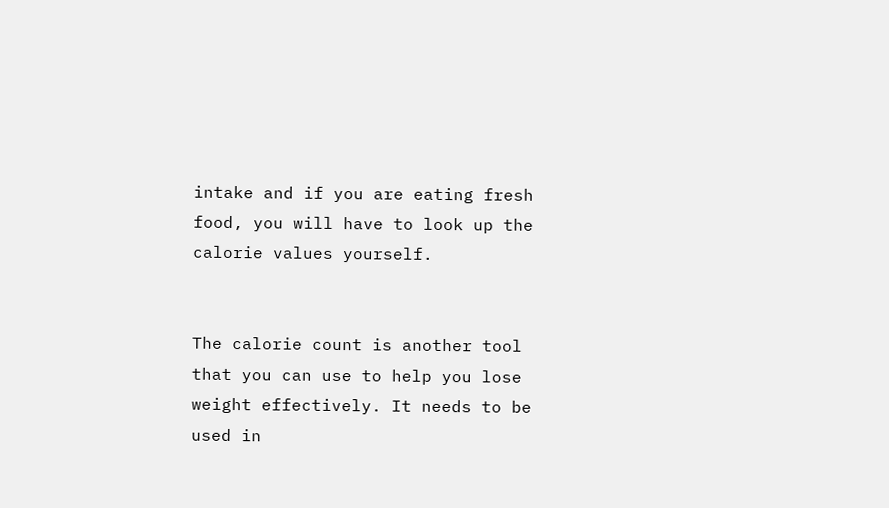intake and if you are eating fresh food, you will have to look up the calorie values yourself.


The calorie count is another tool that you can use to help you lose weight effectively. It needs to be used in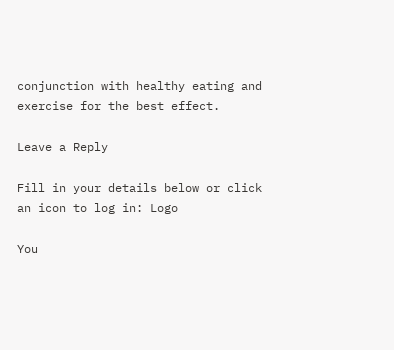conjunction with healthy eating and exercise for the best effect.

Leave a Reply

Fill in your details below or click an icon to log in: Logo

You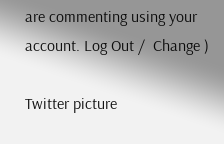are commenting using your account. Log Out /  Change )

Twitter picture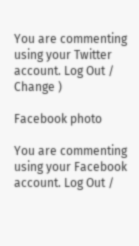You are commenting using your Twitter account. Log Out /  Change )

Facebook photo

You are commenting using your Facebook account. Log Out /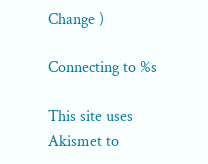Change )

Connecting to %s

This site uses Akismet to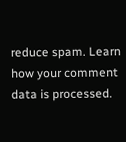reduce spam. Learn how your comment data is processed.